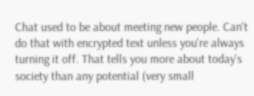Chat used to be about meeting new people. Can't do that with encrypted text unless you're always turning it off. That tells you more about today's society than any potential (very small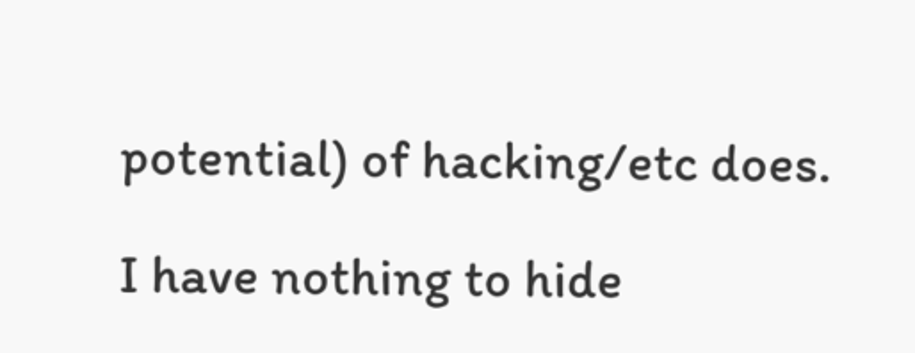potential) of hacking/etc does.

I have nothing to hide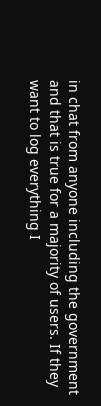in chat from anyone including the government and that is true for a majority of users. If they want to log everything I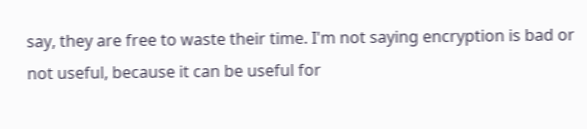say, they are free to waste their time. I'm not saying encryption is bad or not useful, because it can be useful for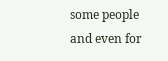some people and even for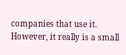companies that use it. However, it really is a small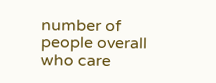number of people overall who care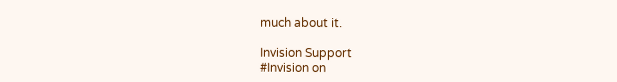much about it.

Invision Support
#Invision on